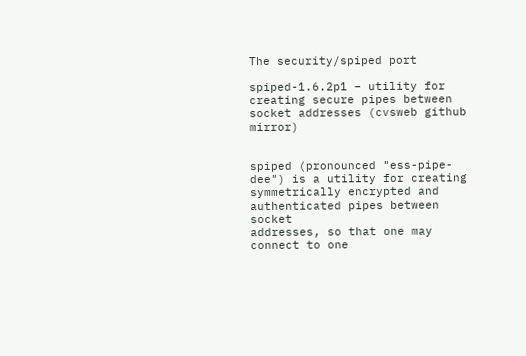The security/spiped port

spiped-1.6.2p1 – utility for creating secure pipes between socket addresses (cvsweb github mirror)


spiped (pronounced "ess-pipe-dee") is a utility for creating
symmetrically encrypted and authenticated pipes between socket
addresses, so that one may connect to one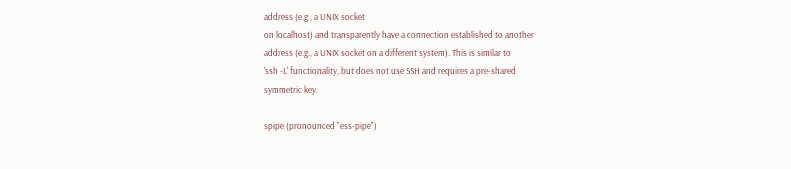address (e.g., a UNIX socket
on localhost) and transparently have a connection established to another
address (e.g., a UNIX socket on a different system). This is similar to
'ssh -L' functionality, but does not use SSH and requires a pre-shared
symmetric key.

spipe (pronounced "ess-pipe")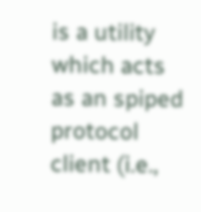is a utility which acts as an spiped
protocol client (i.e.,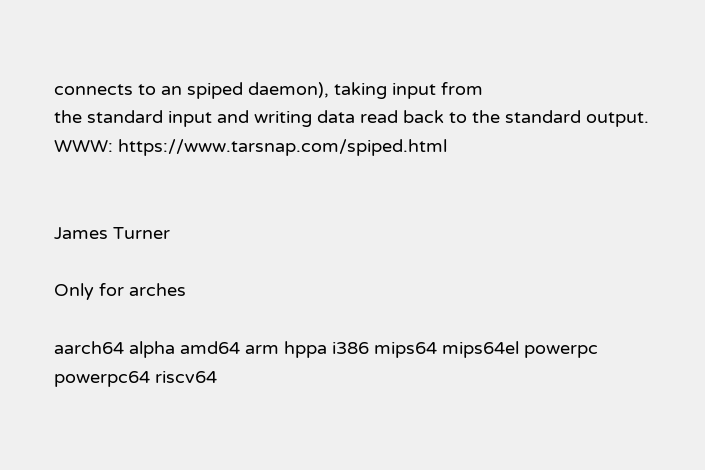connects to an spiped daemon), taking input from
the standard input and writing data read back to the standard output.
WWW: https://www.tarsnap.com/spiped.html


James Turner

Only for arches

aarch64 alpha amd64 arm hppa i386 mips64 mips64el powerpc powerpc64 riscv64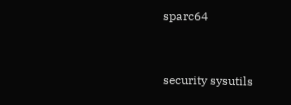sparc64


security sysutils